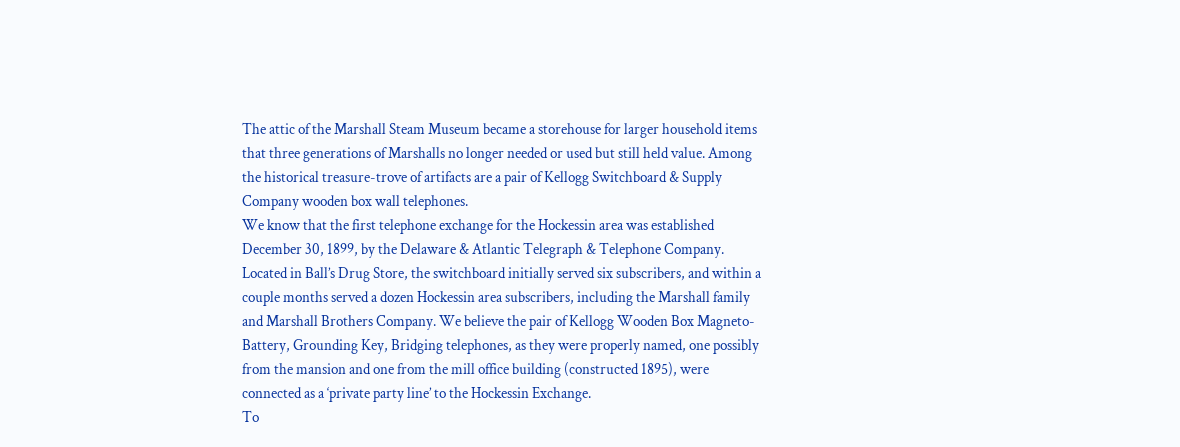The attic of the Marshall Steam Museum became a storehouse for larger household items that three generations of Marshalls no longer needed or used but still held value. Among the historical treasure-trove of artifacts are a pair of Kellogg Switchboard & Supply Company wooden box wall telephones.
We know that the first telephone exchange for the Hockessin area was established December 30, 1899, by the Delaware & Atlantic Telegraph & Telephone Company. Located in Ball’s Drug Store, the switchboard initially served six subscribers, and within a couple months served a dozen Hockessin area subscribers, including the Marshall family and Marshall Brothers Company. We believe the pair of Kellogg Wooden Box Magneto-Battery, Grounding Key, Bridging telephones, as they were properly named, one possibly from the mansion and one from the mill office building (constructed 1895), were connected as a ‘private party line’ to the Hockessin Exchange.
To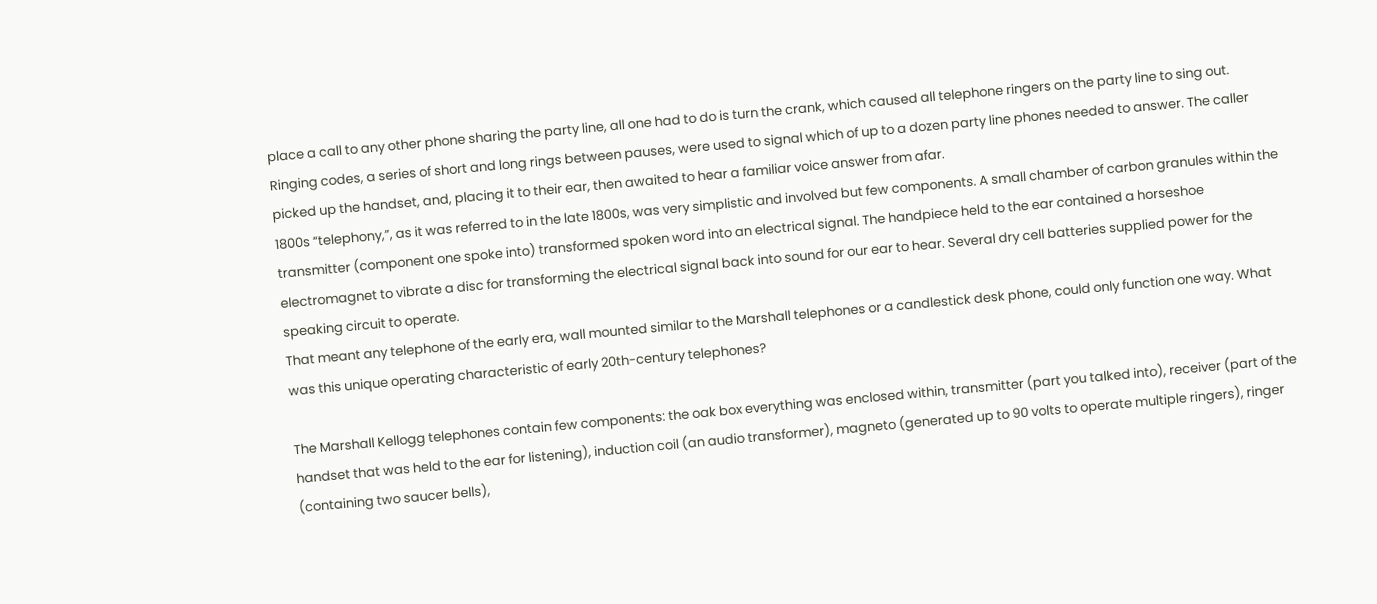place a call to any other phone sharing the party line, all one had to do is turn the crank, which caused all telephone ringers on the party line to sing out. Ringing codes, a series of short and long rings between pauses, were used to signal which of up to a dozen party line phones needed to answer. The caller picked up the handset, and, placing it to their ear, then awaited to hear a familiar voice answer from afar.
1800s “telephony,”, as it was referred to in the late 1800s, was very simplistic and involved but few components. A small chamber of carbon granules within the transmitter (component one spoke into) transformed spoken word into an electrical signal. The handpiece held to the ear contained a horseshoe electromagnet to vibrate a disc for transforming the electrical signal back into sound for our ear to hear. Several dry cell batteries supplied power for the speaking circuit to operate.
That meant any telephone of the early era, wall mounted similar to the Marshall telephones or a candlestick desk phone, could only function one way. What was this unique operating characteristic of early 20th-century telephones?

The Marshall Kellogg telephones contain few components: the oak box everything was enclosed within, transmitter (part you talked into), receiver (part of the handset that was held to the ear for listening), induction coil (an audio transformer), magneto (generated up to 90 volts to operate multiple ringers), ringer (containing two saucer bells),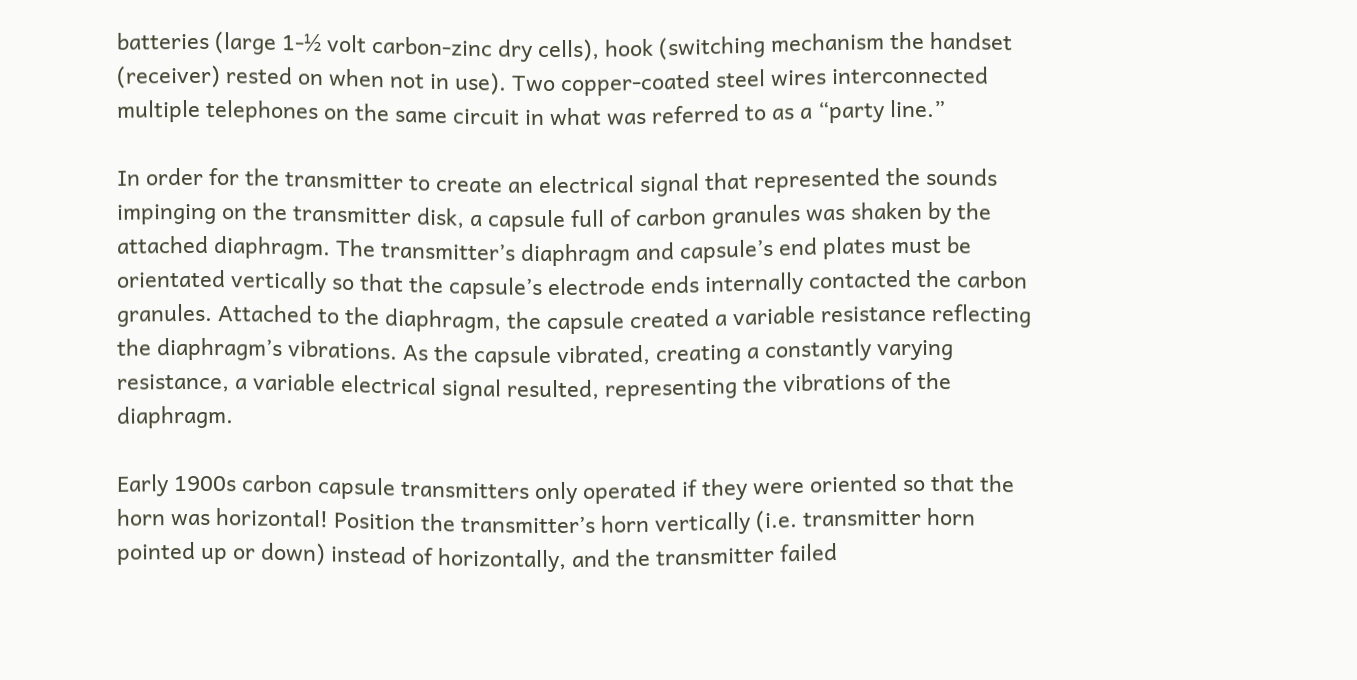batteries (large 1-½ volt carbon-zinc dry cells), hook (switching mechanism the handset (receiver) rested on when not in use). Two copper-coated steel wires interconnected multiple telephones on the same circuit in what was referred to as a “party line.”

In order for the transmitter to create an electrical signal that represented the sounds impinging on the transmitter disk, a capsule full of carbon granules was shaken by the attached diaphragm. The transmitter’s diaphragm and capsule’s end plates must be orientated vertically so that the capsule’s electrode ends internally contacted the carbon granules. Attached to the diaphragm, the capsule created a variable resistance reflecting the diaphragm’s vibrations. As the capsule vibrated, creating a constantly varying resistance, a variable electrical signal resulted, representing the vibrations of the diaphragm.

Early 1900s carbon capsule transmitters only operated if they were oriented so that the horn was horizontal! Position the transmitter’s horn vertically (i.e. transmitter horn pointed up or down) instead of horizontally, and the transmitter failed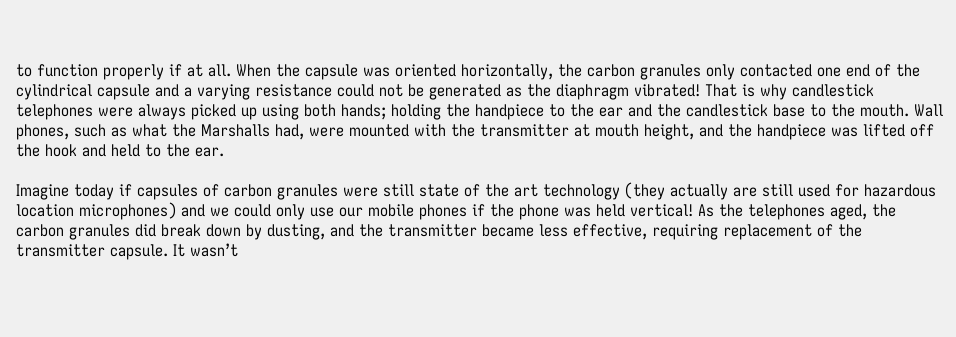to function properly if at all. When the capsule was oriented horizontally, the carbon granules only contacted one end of the cylindrical capsule and a varying resistance could not be generated as the diaphragm vibrated! That is why candlestick telephones were always picked up using both hands; holding the handpiece to the ear and the candlestick base to the mouth. Wall phones, such as what the Marshalls had, were mounted with the transmitter at mouth height, and the handpiece was lifted off the hook and held to the ear.

Imagine today if capsules of carbon granules were still state of the art technology (they actually are still used for hazardous location microphones) and we could only use our mobile phones if the phone was held vertical! As the telephones aged, the carbon granules did break down by dusting, and the transmitter became less effective, requiring replacement of the transmitter capsule. It wasn’t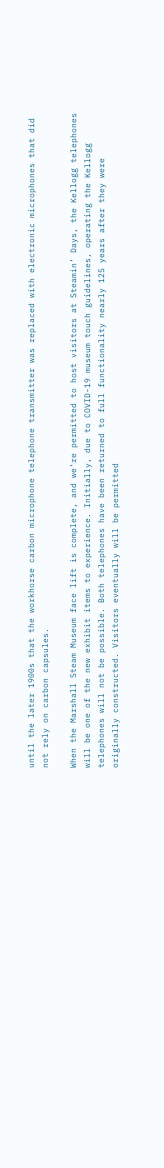until the later 1900s that the workhorse carbon microphone telephone transmitter was replaced with electronic microphones that did not rely on carbon capsules.

When the Marshall Steam Museum face lift is complete, and we’re permitted to host visitors at Steamin’ Days, the Kellogg telephones will be one of the new exhibit items to experience. Initially, due to COVID-19 museum touch guidelines, operating the Kellogg telephones will not be possible. Both telephones have been returned to full functionality nearly 125 years after they were originally constructed. Visitors eventually will be permitted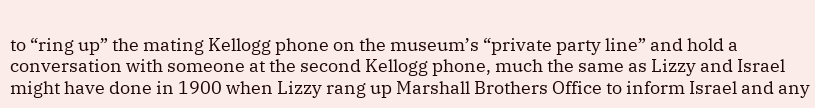to “ring up” the mating Kellogg phone on the museum’s “private party line” and hold a conversation with someone at the second Kellogg phone, much the same as Lizzy and Israel might have done in 1900 when Lizzy rang up Marshall Brothers Office to inform Israel and any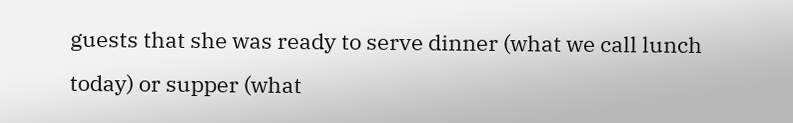guests that she was ready to serve dinner (what we call lunch today) or supper (what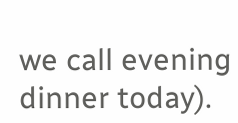we call evening dinner today).